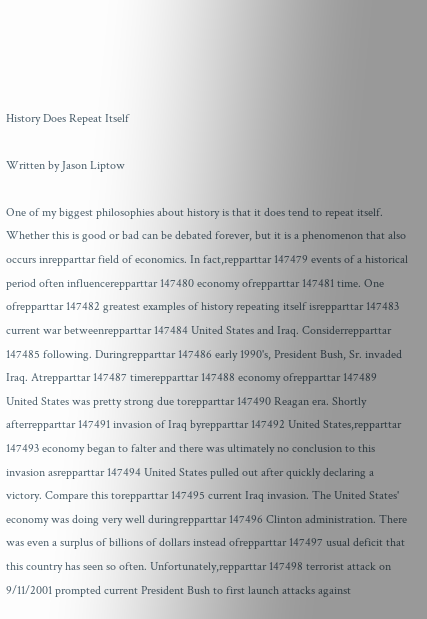History Does Repeat Itself

Written by Jason Liptow

One of my biggest philosophies about history is that it does tend to repeat itself. Whether this is good or bad can be debated forever, but it is a phenomenon that also occurs inrepparttar field of economics. In fact,repparttar 147479 events of a historical period often influencerepparttar 147480 economy ofrepparttar 147481 time. One ofrepparttar 147482 greatest examples of history repeating itself isrepparttar 147483 current war betweenrepparttar 147484 United States and Iraq. Considerrepparttar 147485 following. Duringrepparttar 147486 early 1990's, President Bush, Sr. invaded Iraq. Atrepparttar 147487 timerepparttar 147488 economy ofrepparttar 147489 United States was pretty strong due torepparttar 147490 Reagan era. Shortly afterrepparttar 147491 invasion of Iraq byrepparttar 147492 United States,repparttar 147493 economy began to falter and there was ultimately no conclusion to this invasion asrepparttar 147494 United States pulled out after quickly declaring a victory. Compare this torepparttar 147495 current Iraq invasion. The United States' economy was doing very well duringrepparttar 147496 Clinton administration. There was even a surplus of billions of dollars instead ofrepparttar 147497 usual deficit that this country has seen so often. Unfortunately,repparttar 147498 terrorist attack on 9/11/2001 prompted current President Bush to first launch attacks against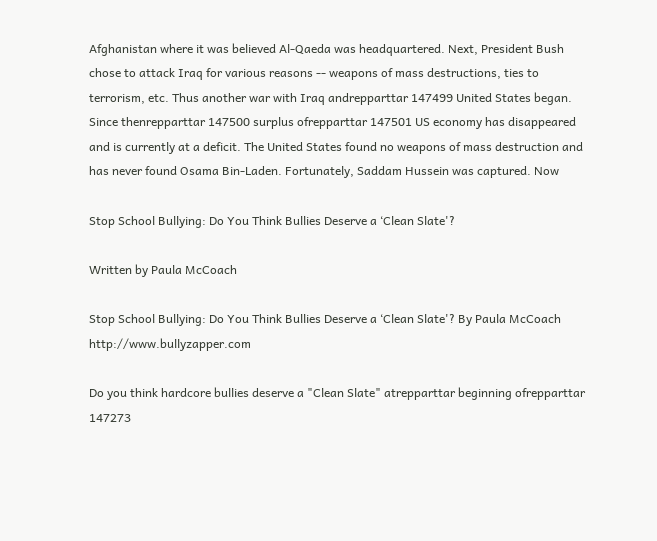Afghanistan where it was believed Al-Qaeda was headquartered. Next, President Bush chose to attack Iraq for various reasons -- weapons of mass destructions, ties to terrorism, etc. Thus another war with Iraq andrepparttar 147499 United States began. Since thenrepparttar 147500 surplus ofrepparttar 147501 US economy has disappeared and is currently at a deficit. The United States found no weapons of mass destruction and has never found Osama Bin-Laden. Fortunately, Saddam Hussein was captured. Now

Stop School Bullying: Do You Think Bullies Deserve a ‘Clean Slate'?

Written by Paula McCoach

Stop School Bullying: Do You Think Bullies Deserve a ‘Clean Slate'? By Paula McCoach http://www.bullyzapper.com

Do you think hardcore bullies deserve a "Clean Slate" atrepparttar beginning ofrepparttar 147273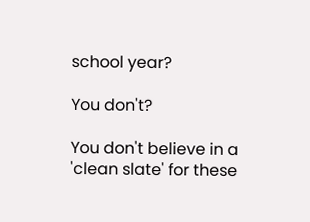school year?

You don't?

You don't believe in a 'clean slate' for these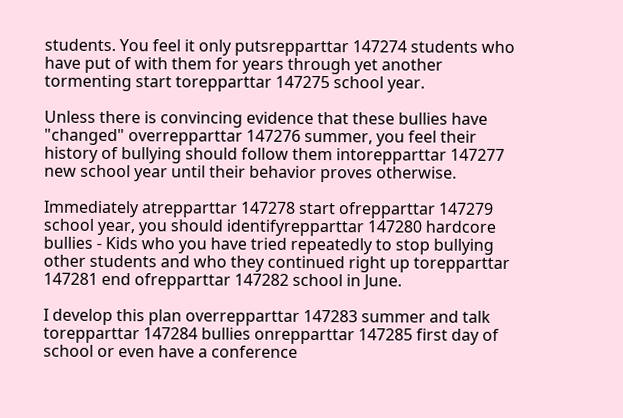students. You feel it only putsrepparttar 147274 students who have put of with them for years through yet another tormenting start torepparttar 147275 school year.

Unless there is convincing evidence that these bullies have "changed" overrepparttar 147276 summer, you feel their history of bullying should follow them intorepparttar 147277 new school year until their behavior proves otherwise.

Immediately atrepparttar 147278 start ofrepparttar 147279 school year, you should identifyrepparttar 147280 hardcore bullies - Kids who you have tried repeatedly to stop bullying other students and who they continued right up torepparttar 147281 end ofrepparttar 147282 school in June.

I develop this plan overrepparttar 147283 summer and talk torepparttar 147284 bullies onrepparttar 147285 first day of school or even have a conference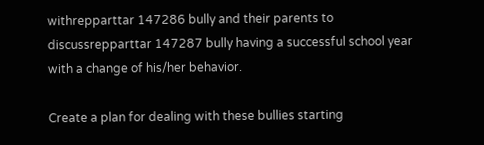withrepparttar 147286 bully and their parents to discussrepparttar 147287 bully having a successful school year with a change of his/her behavior.

Create a plan for dealing with these bullies starting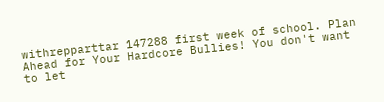withrepparttar 147288 first week of school. Plan Ahead for Your Hardcore Bullies! You don't want to let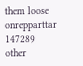them loose onrepparttar 147289 other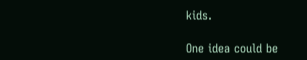kids.

One idea could be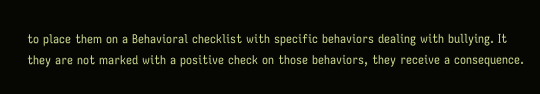to place them on a Behavioral checklist with specific behaviors dealing with bullying. It they are not marked with a positive check on those behaviors, they receive a consequence.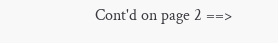Cont'd on page 2 ==>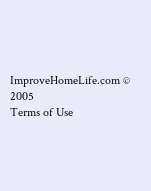ImproveHomeLife.com © 2005
Terms of Use